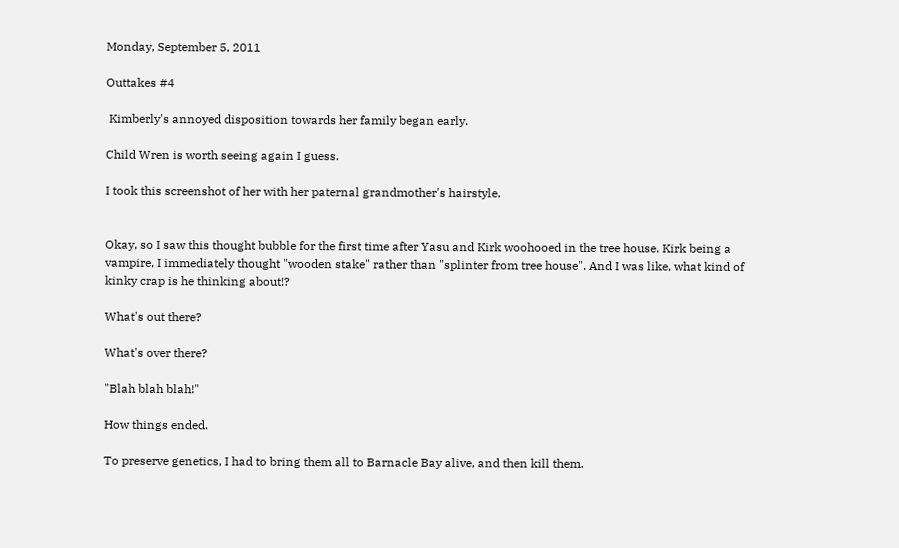Monday, September 5, 2011

Outtakes #4

 Kimberly's annoyed disposition towards her family began early.

Child Wren is worth seeing again I guess.

I took this screenshot of her with her paternal grandmother's hairstyle.


Okay, so I saw this thought bubble for the first time after Yasu and Kirk woohooed in the tree house. Kirk being a vampire, I immediately thought "wooden stake" rather than "splinter from tree house". And I was like, what kind of kinky crap is he thinking about!?

What's out there?

What's over there?

"Blah blah blah!"

How things ended.

To preserve genetics, I had to bring them all to Barnacle Bay alive, and then kill them.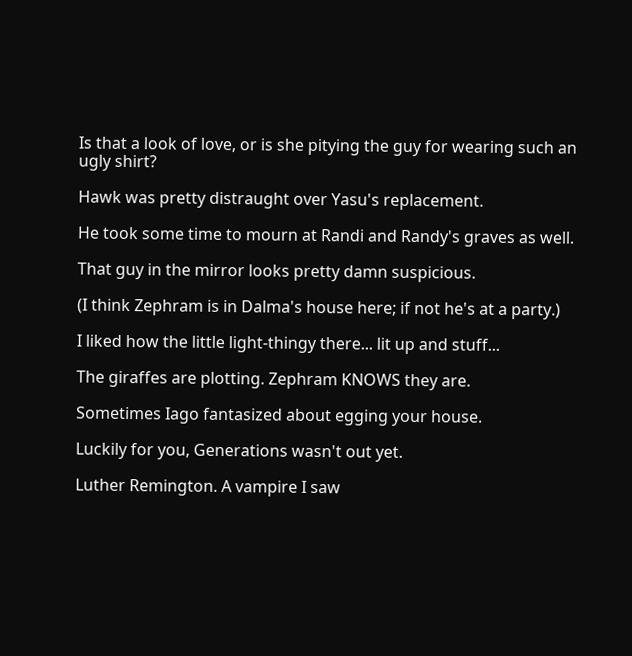Is that a look of love, or is she pitying the guy for wearing such an ugly shirt?

Hawk was pretty distraught over Yasu's replacement.

He took some time to mourn at Randi and Randy's graves as well.

That guy in the mirror looks pretty damn suspicious.

(I think Zephram is in Dalma's house here; if not he's at a party.)

I liked how the little light-thingy there... lit up and stuff...

The giraffes are plotting. Zephram KNOWS they are.

Sometimes Iago fantasized about egging your house.

Luckily for you, Generations wasn't out yet.

Luther Remington. A vampire I saw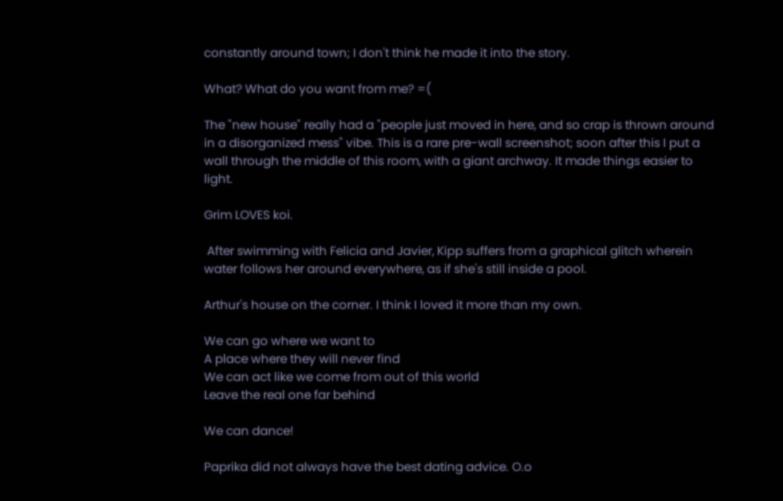constantly around town; I don't think he made it into the story.

What? What do you want from me? =(

The "new house" really had a "people just moved in here, and so crap is thrown around in a disorganized mess" vibe. This is a rare pre-wall screenshot; soon after this I put a wall through the middle of this room, with a giant archway. It made things easier to light.

Grim LOVES koi.

 After swimming with Felicia and Javier, Kipp suffers from a graphical glitch wherein water follows her around everywhere, as if she's still inside a pool.

Arthur's house on the corner. I think I loved it more than my own.

We can go where we want to
A place where they will never find
We can act like we come from out of this world
Leave the real one far behind

We can dance!

Paprika did not always have the best dating advice. O.o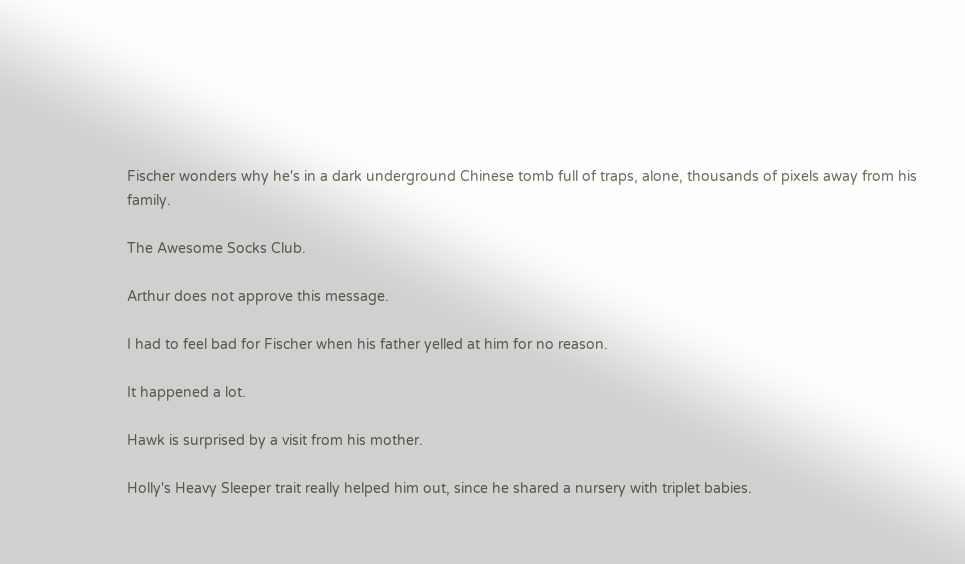Fischer wonders why he's in a dark underground Chinese tomb full of traps, alone, thousands of pixels away from his family.

The Awesome Socks Club.

Arthur does not approve this message.

I had to feel bad for Fischer when his father yelled at him for no reason.

It happened a lot.

Hawk is surprised by a visit from his mother.

Holly's Heavy Sleeper trait really helped him out, since he shared a nursery with triplet babies.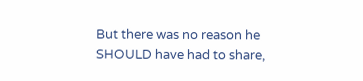But there was no reason he SHOULD have had to share,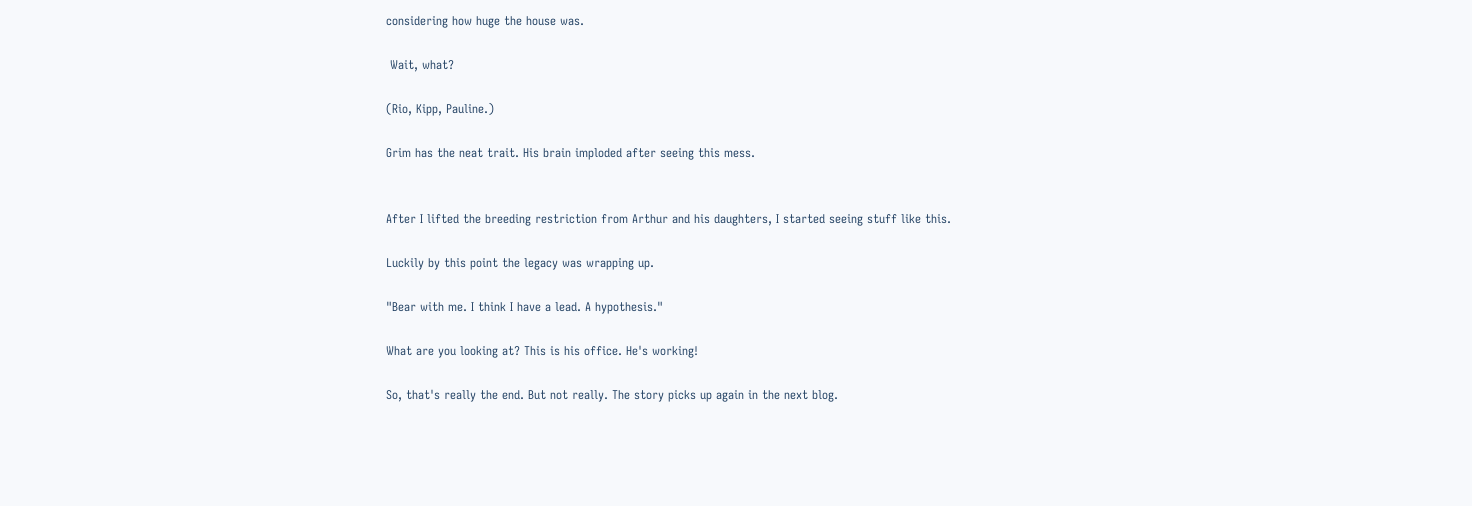considering how huge the house was.

 Wait, what?

(Rio, Kipp, Pauline.)

Grim has the neat trait. His brain imploded after seeing this mess.


After I lifted the breeding restriction from Arthur and his daughters, I started seeing stuff like this.

Luckily by this point the legacy was wrapping up.

"Bear with me. I think I have a lead. A hypothesis."

What are you looking at? This is his office. He's working!

So, that's really the end. But not really. The story picks up again in the next blog.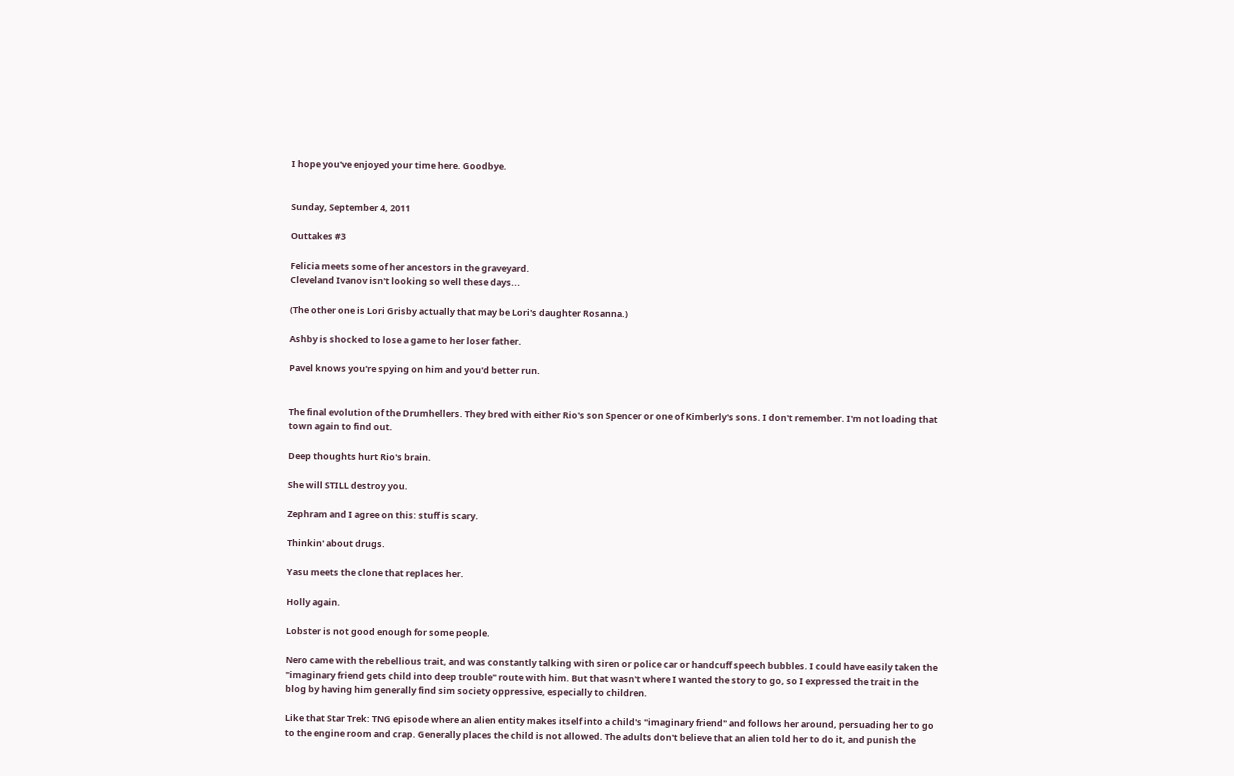I hope you've enjoyed your time here. Goodbye.


Sunday, September 4, 2011

Outtakes #3

Felicia meets some of her ancestors in the graveyard.
Cleveland Ivanov isn't looking so well these days...

(The other one is Lori Grisby actually that may be Lori's daughter Rosanna.)

Ashby is shocked to lose a game to her loser father.

Pavel knows you're spying on him and you'd better run.


The final evolution of the Drumhellers. They bred with either Rio's son Spencer or one of Kimberly's sons. I don't remember. I'm not loading that town again to find out.

Deep thoughts hurt Rio's brain.

She will STILL destroy you.

Zephram and I agree on this: stuff is scary.

Thinkin' about drugs.

Yasu meets the clone that replaces her.

Holly again.

Lobster is not good enough for some people.

Nero came with the rebellious trait, and was constantly talking with siren or police car or handcuff speech bubbles. I could have easily taken the "imaginary friend gets child into deep trouble" route with him. But that wasn't where I wanted the story to go, so I expressed the trait in the blog by having him generally find sim society oppressive, especially to children.

Like that Star Trek: TNG episode where an alien entity makes itself into a child's "imaginary friend" and follows her around, persuading her to go to the engine room and crap. Generally places the child is not allowed. The adults don't believe that an alien told her to do it, and punish the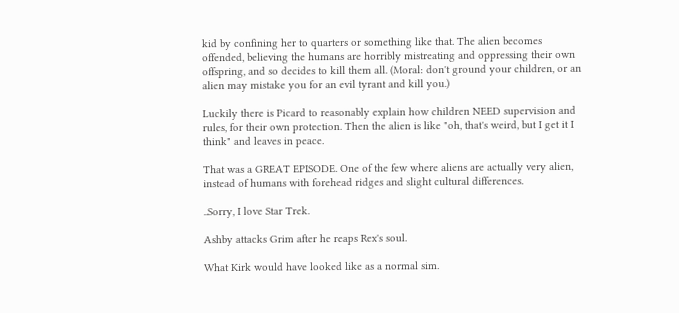kid by confining her to quarters or something like that. The alien becomes offended, believing the humans are horribly mistreating and oppressing their own offspring, and so decides to kill them all. (Moral: don't ground your children, or an alien may mistake you for an evil tyrant and kill you.)

Luckily there is Picard to reasonably explain how children NEED supervision and rules, for their own protection. Then the alien is like "oh, that's weird, but I get it I think" and leaves in peace.

That was a GREAT EPISODE. One of the few where aliens are actually very alien, instead of humans with forehead ridges and slight cultural differences.

..Sorry, I love Star Trek.

Ashby attacks Grim after he reaps Rex's soul.

What Kirk would have looked like as a normal sim.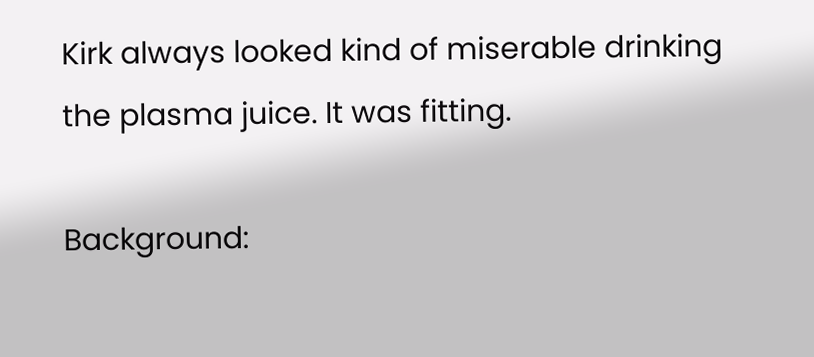Kirk always looked kind of miserable drinking the plasma juice. It was fitting.

Background: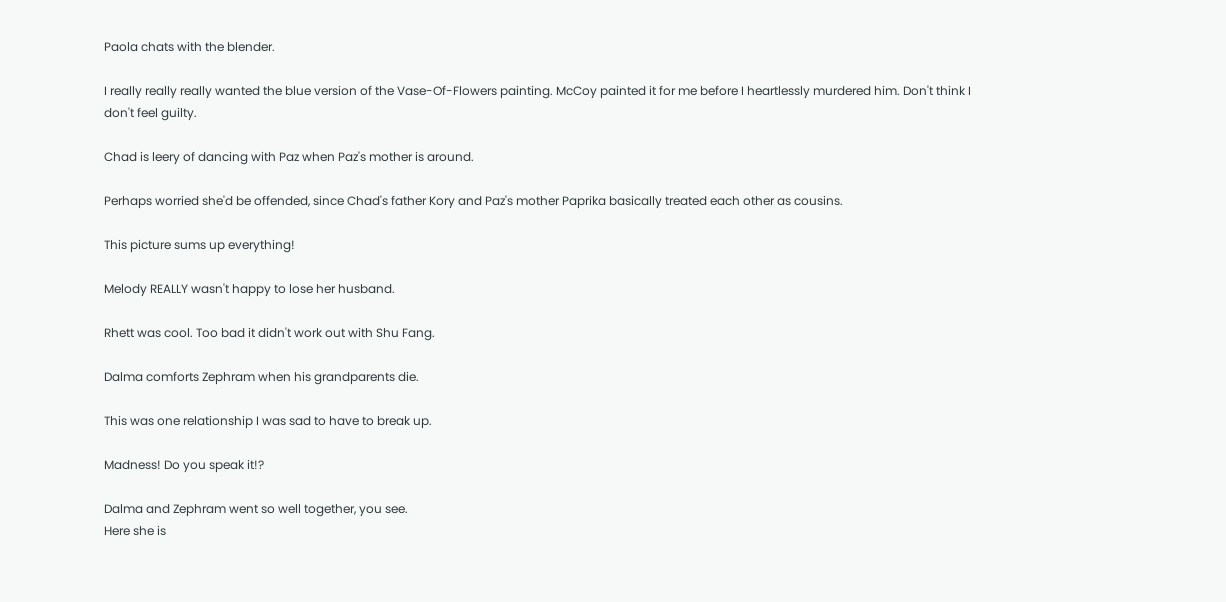Paola chats with the blender.

I really really really wanted the blue version of the Vase-Of-Flowers painting. McCoy painted it for me before I heartlessly murdered him. Don't think I don't feel guilty.

Chad is leery of dancing with Paz when Paz's mother is around.

Perhaps worried she'd be offended, since Chad's father Kory and Paz's mother Paprika basically treated each other as cousins.

This picture sums up everything!

Melody REALLY wasn't happy to lose her husband.

Rhett was cool. Too bad it didn't work out with Shu Fang.

Dalma comforts Zephram when his grandparents die.

This was one relationship I was sad to have to break up.

Madness! Do you speak it!?

Dalma and Zephram went so well together, you see.
Here she is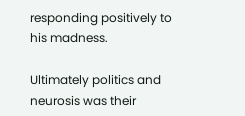responding positively to his madness.

Ultimately politics and neurosis was their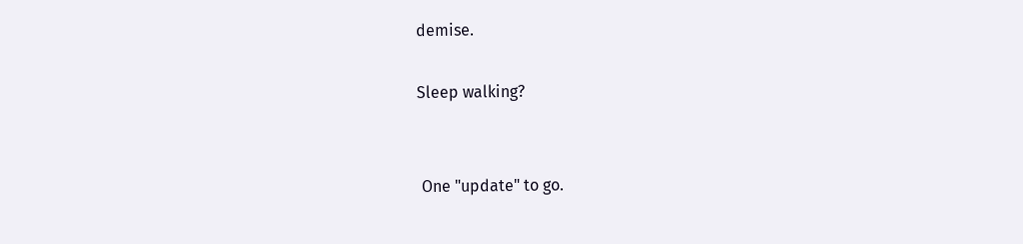demise.

Sleep walking?


 One "update" to go.